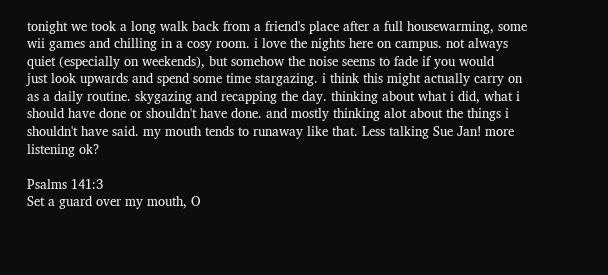tonight we took a long walk back from a friend's place after a full housewarming, some
wii games and chilling in a cosy room. i love the nights here on campus. not always
quiet (especially on weekends), but somehow the noise seems to fade if you would
just look upwards and spend some time stargazing. i think this might actually carry on
as a daily routine. skygazing and recapping the day. thinking about what i did, what i
should have done or shouldn't have done. and mostly thinking alot about the things i
shouldn't have said. my mouth tends to runaway like that. Less talking Sue Jan! more
listening ok?

Psalms 141:3
Set a guard over my mouth, O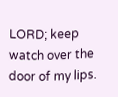LORD; keep watch over the door of my lips.